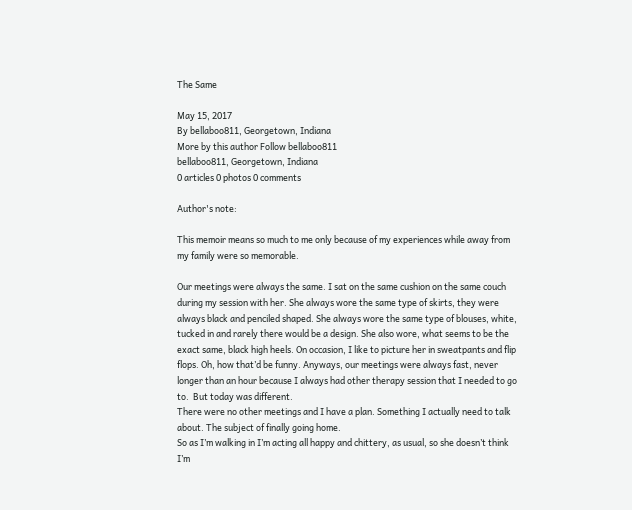The Same

May 15, 2017
By bellaboo811, Georgetown, Indiana
More by this author Follow bellaboo811
bellaboo811, Georgetown, Indiana
0 articles 0 photos 0 comments

Author's note:

This memoir means so much to me only because of my experiences while away from my family were so memorable.

Our meetings were always the same. I sat on the same cushion on the same couch during my session with her. She always wore the same type of skirts, they were always black and penciled shaped. She always wore the same type of blouses, white, tucked in and rarely there would be a design. She also wore, what seems to be the exact same, black high heels. On occasion, I like to picture her in sweatpants and flip flops. Oh, how that’d be funny. Anyways, our meetings were always fast, never longer than an hour because I always had other therapy session that I needed to go to.  But today was different.
There were no other meetings and I have a plan. Something I actually need to talk about. The subject of finally going home.
So as I’m walking in I’m acting all happy and chittery, as usual, so she doesn’t think I’m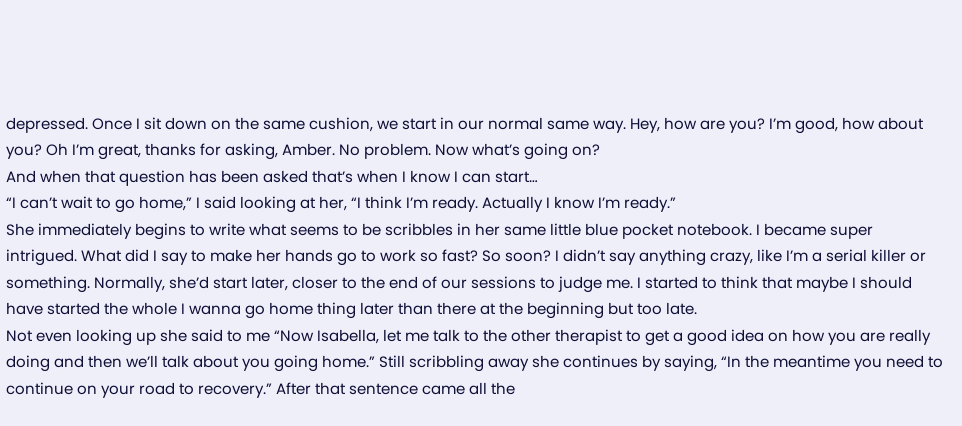depressed. Once I sit down on the same cushion, we start in our normal same way. Hey, how are you? I’m good, how about you? Oh I’m great, thanks for asking, Amber. No problem. Now what’s going on?
And when that question has been asked that’s when I know I can start…
“I can’t wait to go home,” I said looking at her, “I think I’m ready. Actually I know I’m ready.”
She immediately begins to write what seems to be scribbles in her same little blue pocket notebook. I became super intrigued. What did I say to make her hands go to work so fast? So soon? I didn’t say anything crazy, like I’m a serial killer or something. Normally, she’d start later, closer to the end of our sessions to judge me. I started to think that maybe I should have started the whole I wanna go home thing later than there at the beginning but too late.
Not even looking up she said to me “Now Isabella, let me talk to the other therapist to get a good idea on how you are really doing and then we’ll talk about you going home.” Still scribbling away she continues by saying, “In the meantime you need to continue on your road to recovery.” After that sentence came all the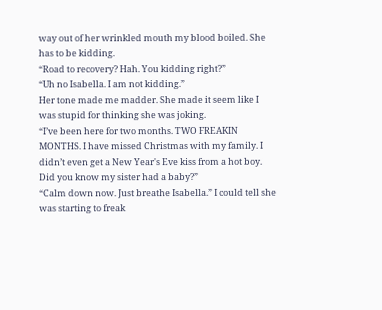way out of her wrinkled mouth my blood boiled. She has to be kidding.
“Road to recovery? Hah. You kidding right?”
“Uh no Isabella. I am not kidding.”
Her tone made me madder. She made it seem like I was stupid for thinking she was joking.
“I’ve been here for two months. TWO FREAKIN MONTHS. I have missed Christmas with my family. I didn’t even get a New Year's Eve kiss from a hot boy. Did you know my sister had a baby?”
“Calm down now. Just breathe Isabella.” I could tell she was starting to freak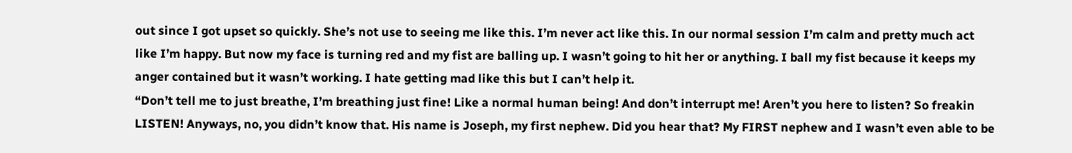out since I got upset so quickly. She’s not use to seeing me like this. I’m never act like this. In our normal session I’m calm and pretty much act like I’m happy. But now my face is turning red and my fist are balling up. I wasn’t going to hit her or anything. I ball my fist because it keeps my anger contained but it wasn’t working. I hate getting mad like this but I can’t help it.
“Don’t tell me to just breathe, I’m breathing just fine! Like a normal human being! And don’t interrupt me! Aren’t you here to listen? So freakin LISTEN! Anyways, no, you didn’t know that. His name is Joseph, my first nephew. Did you hear that? My FIRST nephew and I wasn’t even able to be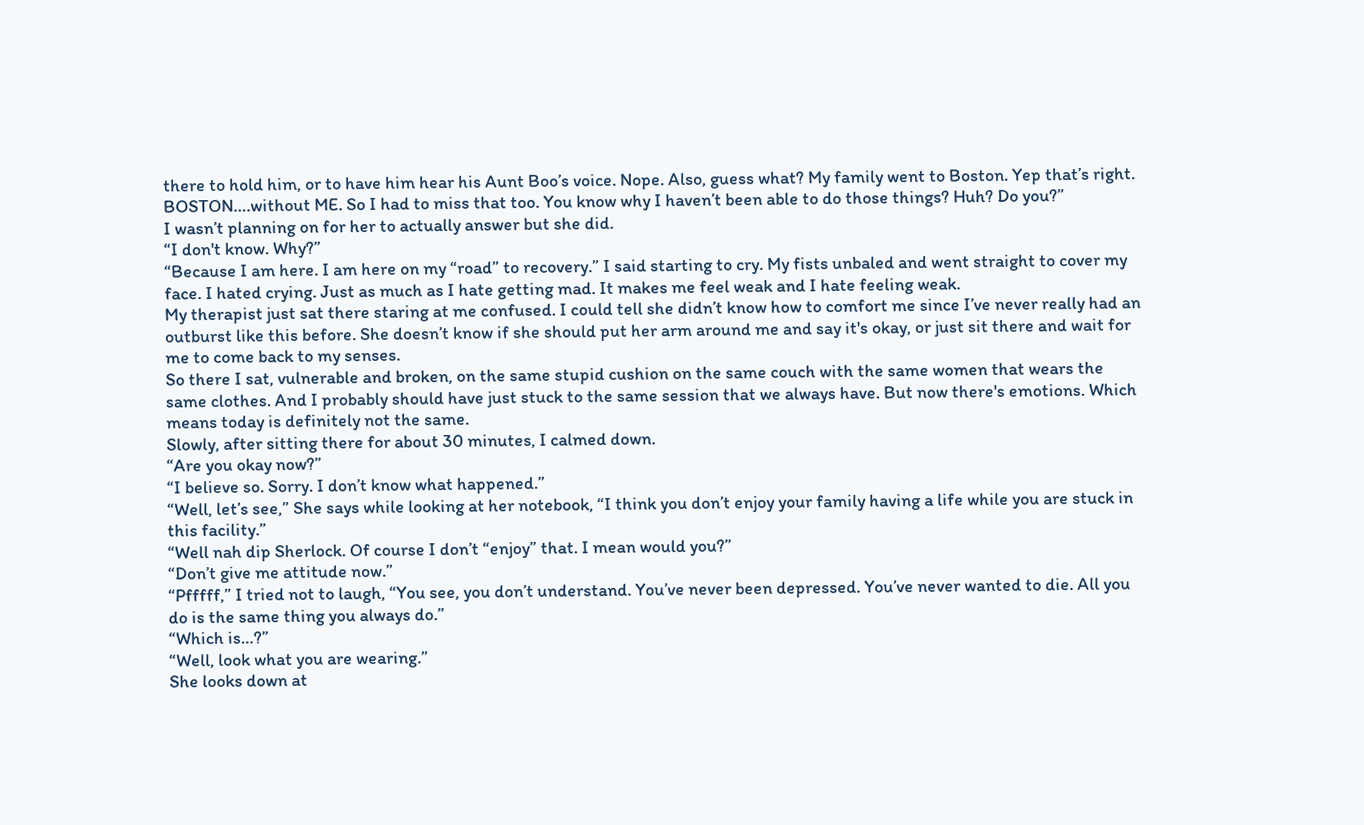there to hold him, or to have him hear his Aunt Boo’s voice. Nope. Also, guess what? My family went to Boston. Yep that’s right. BOSTON….without ME. So I had to miss that too. You know why I haven’t been able to do those things? Huh? Do you?”
I wasn’t planning on for her to actually answer but she did.
“I don't know. Why?”
“Because I am here. I am here on my “road” to recovery.” I said starting to cry. My fists unbaled and went straight to cover my face. I hated crying. Just as much as I hate getting mad. It makes me feel weak and I hate feeling weak.
My therapist just sat there staring at me confused. I could tell she didn’t know how to comfort me since I’ve never really had an outburst like this before. She doesn’t know if she should put her arm around me and say it's okay, or just sit there and wait for me to come back to my senses.
So there I sat, vulnerable and broken, on the same stupid cushion on the same couch with the same women that wears the same clothes. And I probably should have just stuck to the same session that we always have. But now there's emotions. Which means today is definitely not the same.
Slowly, after sitting there for about 30 minutes, I calmed down.
“Are you okay now?”
“I believe so. Sorry. I don’t know what happened.”
“Well, let’s see,” She says while looking at her notebook, “I think you don’t enjoy your family having a life while you are stuck in this facility.”
“Well nah dip Sherlock. Of course I don’t “enjoy” that. I mean would you?”
“Don’t give me attitude now.”
“Pfffff,” I tried not to laugh, “You see, you don’t understand. You’ve never been depressed. You’ve never wanted to die. All you do is the same thing you always do.”
“Which is…?”
“Well, look what you are wearing.”
She looks down at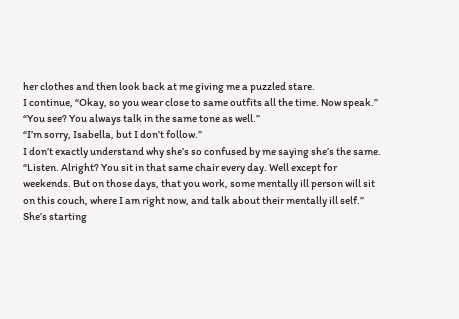her clothes and then look back at me giving me a puzzled stare.
I continue, “Okay, so you wear close to same outfits all the time. Now speak.”
“You see? You always talk in the same tone as well.”
“I’m sorry, Isabella, but I don’t follow.”
I don’t exactly understand why she’s so confused by me saying she’s the same.
“Listen. Alright? You sit in that same chair every day. Well except for weekends. But on those days, that you work, some mentally ill person will sit on this couch, where I am right now, and talk about their mentally ill self.”
She’s starting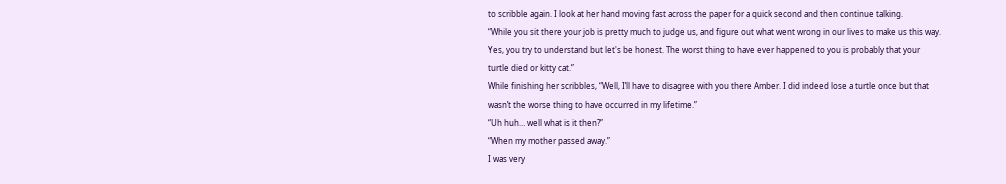to scribble again. I look at her hand moving fast across the paper for a quick second and then continue talking.
“While you sit there your job is pretty much to judge us, and figure out what went wrong in our lives to make us this way. Yes, you try to understand but let's be honest. The worst thing to have ever happened to you is probably that your turtle died or kitty cat.”
While finishing her scribbles, “Well, I’ll have to disagree with you there Amber. I did indeed lose a turtle once but that wasn’t the worse thing to have occurred in my lifetime.”
“Uh huh… well what is it then?”
“When my mother passed away.”
I was very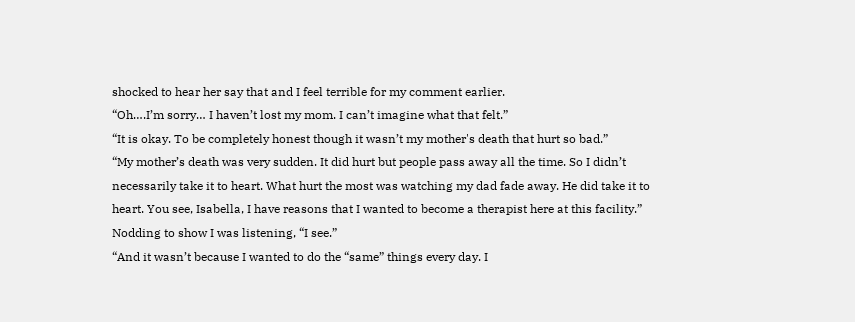shocked to hear her say that and I feel terrible for my comment earlier.
“Oh….I’m sorry… I haven’t lost my mom. I can’t imagine what that felt.”
“It is okay. To be completely honest though it wasn’t my mother's death that hurt so bad.”
“My mother’s death was very sudden. It did hurt but people pass away all the time. So I didn’t necessarily take it to heart. What hurt the most was watching my dad fade away. He did take it to heart. You see, Isabella, I have reasons that I wanted to become a therapist here at this facility.”
Nodding to show I was listening, “I see.”
“And it wasn’t because I wanted to do the “same” things every day. I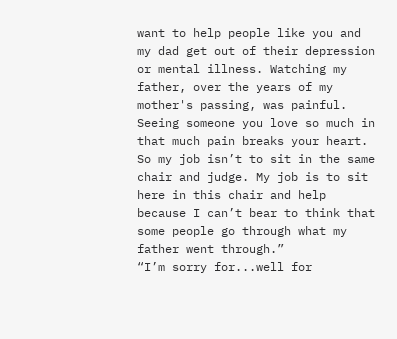want to help people like you and my dad get out of their depression or mental illness. Watching my father, over the years of my mother's passing, was painful. Seeing someone you love so much in that much pain breaks your heart. So my job isn’t to sit in the same chair and judge. My job is to sit here in this chair and help because I can’t bear to think that some people go through what my father went through.”
“I’m sorry for...well for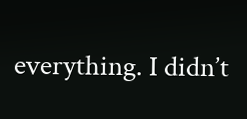everything. I didn’t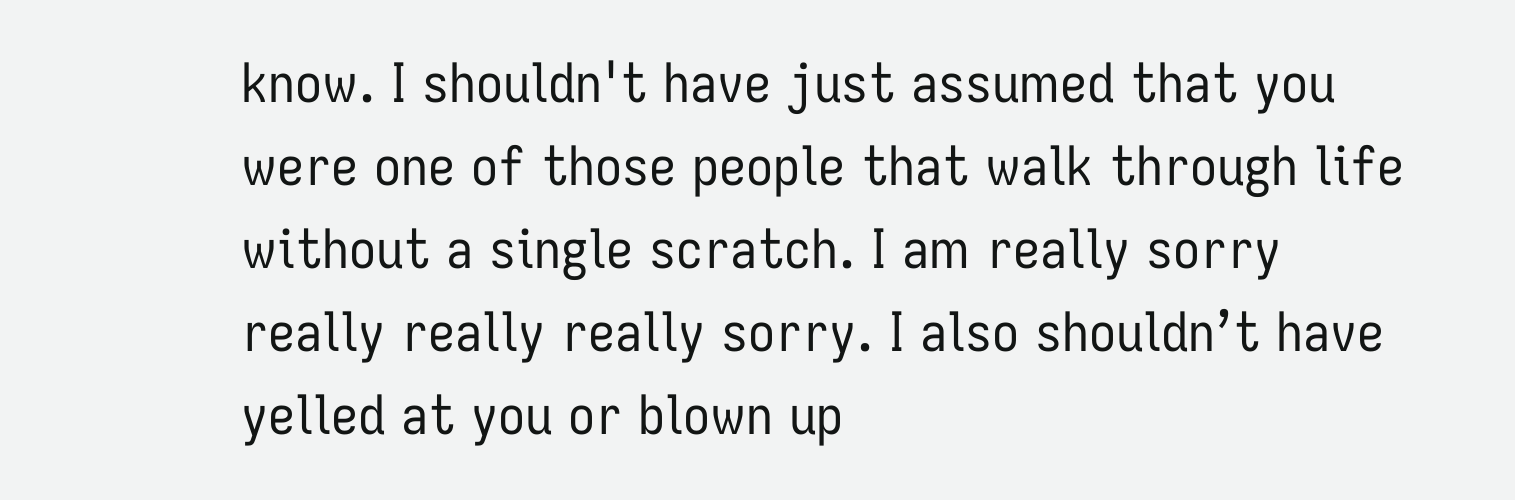know. I shouldn't have just assumed that you were one of those people that walk through life without a single scratch. I am really sorry really really really sorry. I also shouldn’t have yelled at you or blown up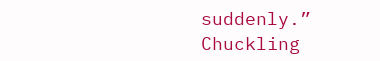suddenly.”
Chuckling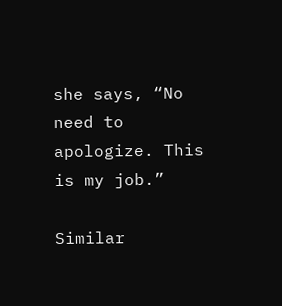she says, “No need to apologize. This is my job.”

Similar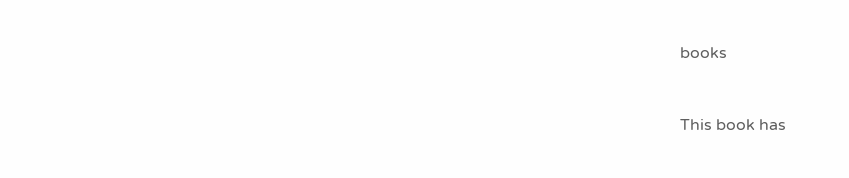books


This book has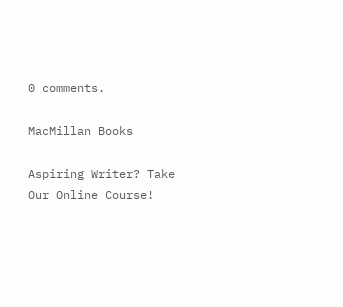0 comments.

MacMillan Books

Aspiring Writer? Take Our Online Course!